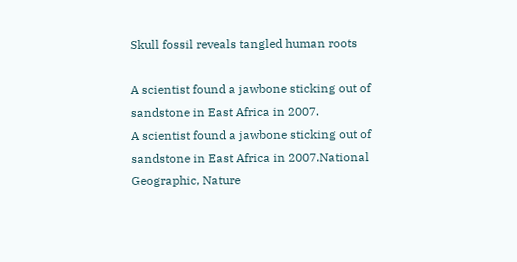Skull fossil reveals tangled human roots

A scientist found a jawbone sticking out of sandstone in East Africa in 2007.
A scientist found a jawbone sticking out of sandstone in East Africa in 2007.National Geographic, Nature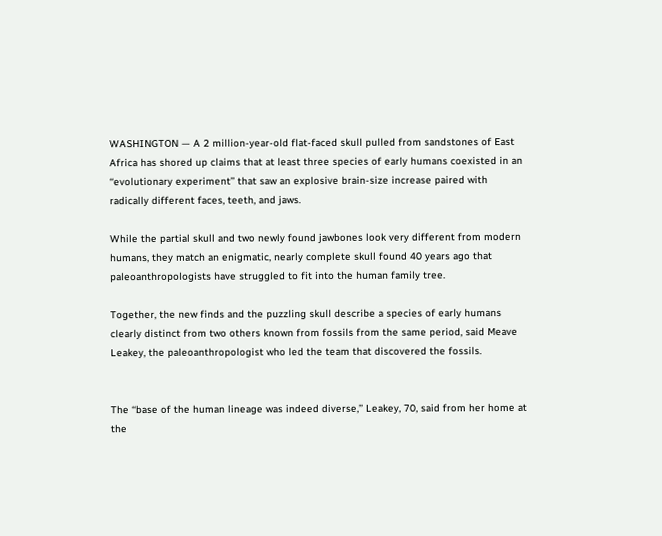WASHINGTON — A 2 million-year-old flat-faced skull pulled from sandstones of East Africa has shored up claims that at least three species of early humans coexisted in an ‘‘evolutionary experiment’’ that saw an explosive brain-size increase paired with radically different faces, teeth, and jaws.

While the partial skull and two newly found jawbones look very different from modern humans, they match an enigmatic, nearly complete skull found 40 years ago that paleoanthropologists have struggled to fit into the human family tree.

Together, the new finds and the puzzling skull describe a species of early humans clearly distinct from two others known from fossils from the same period, said Meave Leakey, the paleoanthropologist who led the team that discovered the fossils.


The ‘‘base of the human lineage was indeed diverse,’’ Leakey, 70, said from her home at the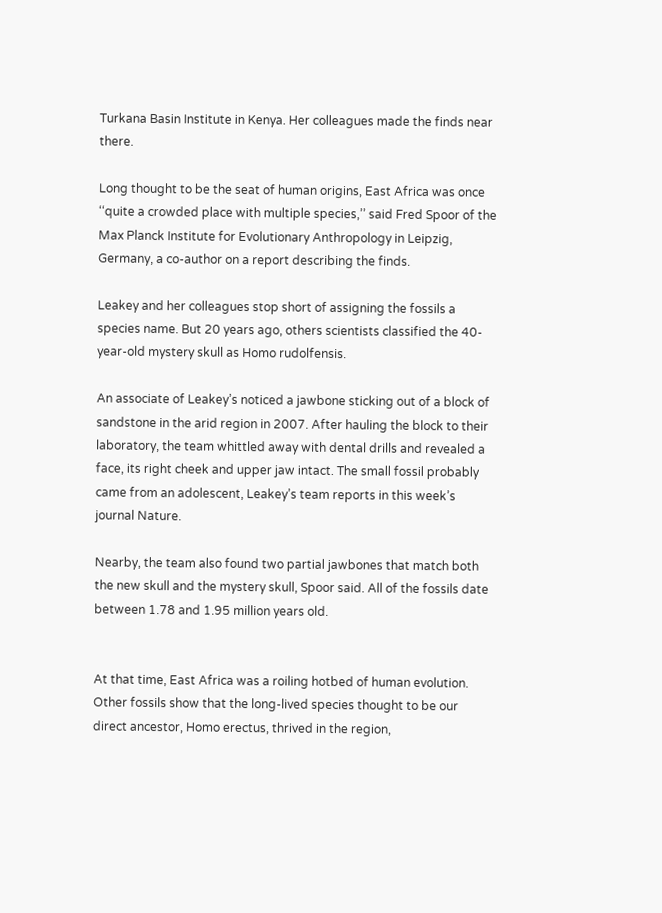Turkana Basin Institute in Kenya. Her colleagues made the finds near there.

Long thought to be the seat of human origins, East Africa was once ‘‘quite a crowded place with multiple species,’’ said Fred Spoor of the Max Planck Institute for Evolutionary Anthropology in Leipzig, Germany, a co-author on a report describing the finds.

Leakey and her colleagues stop short of assigning the fossils a species name. But 20 years ago, others scientists classified the 40-year-old mystery skull as Homo rudolfensis.

An associate of Leakey’s noticed a jawbone sticking out of a block of sandstone in the arid region in 2007. After hauling the block to their laboratory, the team whittled away with dental drills and revealed a face, its right cheek and upper jaw intact. The small fossil probably came from an adolescent, Leakey’s team reports in this week’s journal Nature.

Nearby, the team also found two partial jawbones that match both the new skull and the mystery skull, Spoor said. All of the fossils date between 1.78 and 1.95 million years old.


At that time, East Africa was a roiling hotbed of human evolution. Other fossils show that the long-lived species thought to be our direct ancestor, Homo erectus, thrived in the region,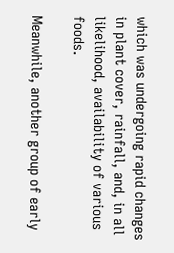which was undergoing rapid changes in plant cover, rainfall, and, in all likelihood, availability of various foods.

Meanwhile, another group of early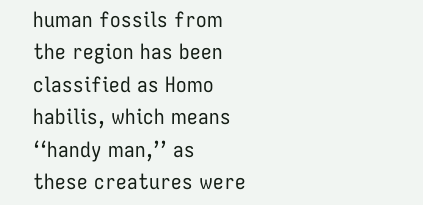human fossils from the region has been classified as Homo habilis, which means ‘‘handy man,’’ as these creatures were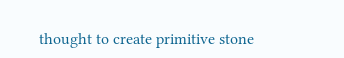thought to create primitive stone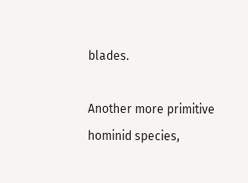blades.

Another more primitive hominid species,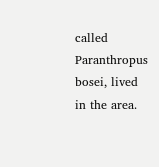called Paranthropus bosei, lived in the area.